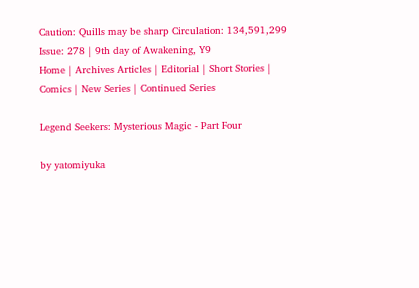Caution: Quills may be sharp Circulation: 134,591,299 Issue: 278 | 9th day of Awakening, Y9
Home | Archives Articles | Editorial | Short Stories | Comics | New Series | Continued Series

Legend Seekers: Mysterious Magic - Part Four

by yatomiyuka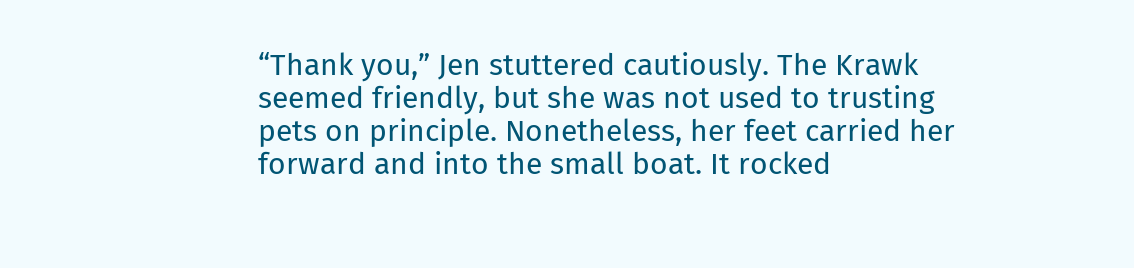“Thank you,” Jen stuttered cautiously. The Krawk seemed friendly, but she was not used to trusting pets on principle. Nonetheless, her feet carried her forward and into the small boat. It rocked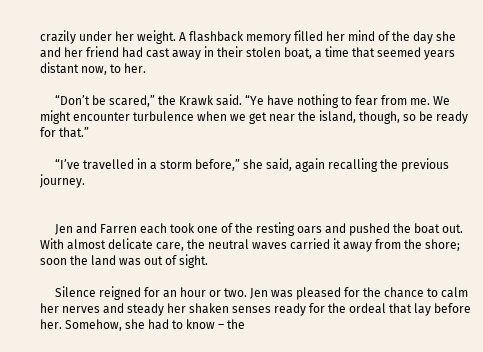crazily under her weight. A flashback memory filled her mind of the day she and her friend had cast away in their stolen boat, a time that seemed years distant now, to her.

     “Don’t be scared,” the Krawk said. “Ye have nothing to fear from me. We might encounter turbulence when we get near the island, though, so be ready for that.”

     “I’ve travelled in a storm before,” she said, again recalling the previous journey.


     Jen and Farren each took one of the resting oars and pushed the boat out. With almost delicate care, the neutral waves carried it away from the shore; soon the land was out of sight.

     Silence reigned for an hour or two. Jen was pleased for the chance to calm her nerves and steady her shaken senses ready for the ordeal that lay before her. Somehow, she had to know – the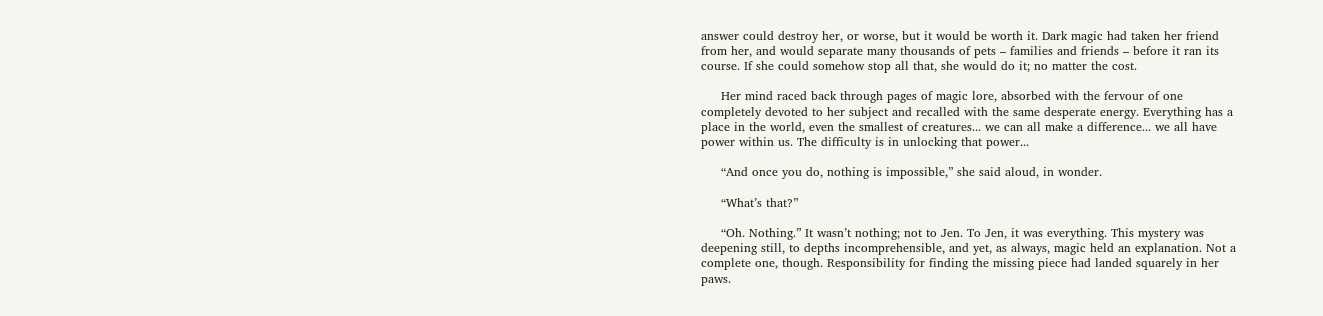answer could destroy her, or worse, but it would be worth it. Dark magic had taken her friend from her, and would separate many thousands of pets – families and friends – before it ran its course. If she could somehow stop all that, she would do it; no matter the cost.

     Her mind raced back through pages of magic lore, absorbed with the fervour of one completely devoted to her subject and recalled with the same desperate energy. Everything has a place in the world, even the smallest of creatures... we can all make a difference... we all have power within us. The difficulty is in unlocking that power...

     “And once you do, nothing is impossible,” she said aloud, in wonder.

     “What’s that?”

     “Oh. Nothing.” It wasn’t nothing; not to Jen. To Jen, it was everything. This mystery was deepening still, to depths incomprehensible, and yet, as always, magic held an explanation. Not a complete one, though. Responsibility for finding the missing piece had landed squarely in her paws.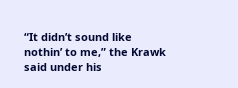“It didn’t sound like nothin’ to me,” the Krawk said under his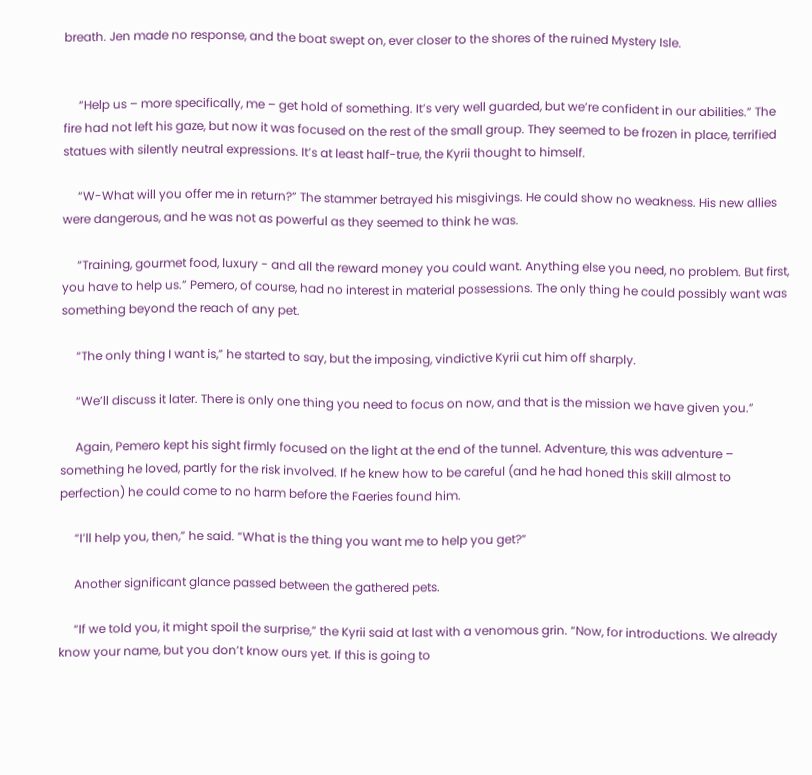breath. Jen made no response, and the boat swept on, ever closer to the shores of the ruined Mystery Isle.


     “Help us – more specifically, me – get hold of something. It’s very well guarded, but we’re confident in our abilities.” The fire had not left his gaze, but now it was focused on the rest of the small group. They seemed to be frozen in place, terrified statues with silently neutral expressions. It’s at least half-true, the Kyrii thought to himself.

     “W-What will you offer me in return?” The stammer betrayed his misgivings. He could show no weakness. His new allies were dangerous, and he was not as powerful as they seemed to think he was.

     “Training, gourmet food, luxury - and all the reward money you could want. Anything else you need, no problem. But first, you have to help us.” Pemero, of course, had no interest in material possessions. The only thing he could possibly want was something beyond the reach of any pet.

     “The only thing I want is,” he started to say, but the imposing, vindictive Kyrii cut him off sharply.

     “We’ll discuss it later. There is only one thing you need to focus on now, and that is the mission we have given you.”

     Again, Pemero kept his sight firmly focused on the light at the end of the tunnel. Adventure, this was adventure – something he loved, partly for the risk involved. If he knew how to be careful (and he had honed this skill almost to perfection) he could come to no harm before the Faeries found him.

     “I’ll help you, then,” he said. “What is the thing you want me to help you get?”

     Another significant glance passed between the gathered pets.

     “If we told you, it might spoil the surprise,” the Kyrii said at last with a venomous grin. “Now, for introductions. We already know your name, but you don’t know ours yet. If this is going to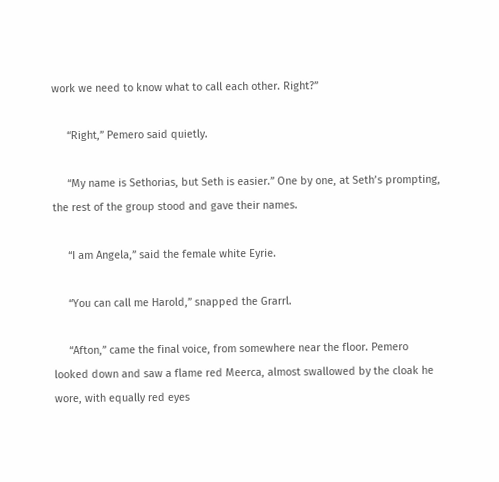work we need to know what to call each other. Right?”

     “Right,” Pemero said quietly.

     “My name is Sethorias, but Seth is easier.” One by one, at Seth’s prompting, the rest of the group stood and gave their names.

     “I am Angela,” said the female white Eyrie.

     “You can call me Harold,” snapped the Grarrl.

     “Afton,” came the final voice, from somewhere near the floor. Pemero looked down and saw a flame red Meerca, almost swallowed by the cloak he wore, with equally red eyes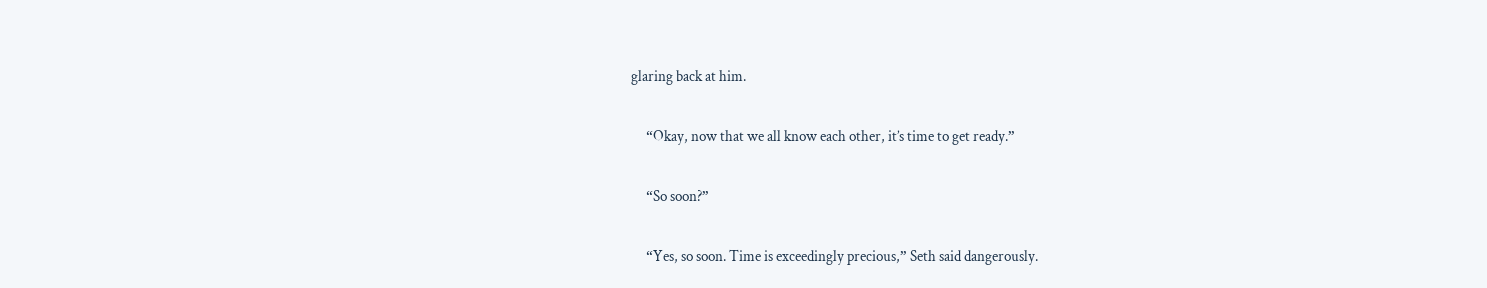glaring back at him.

     “Okay, now that we all know each other, it’s time to get ready.”

     “So soon?”

     “Yes, so soon. Time is exceedingly precious,” Seth said dangerously.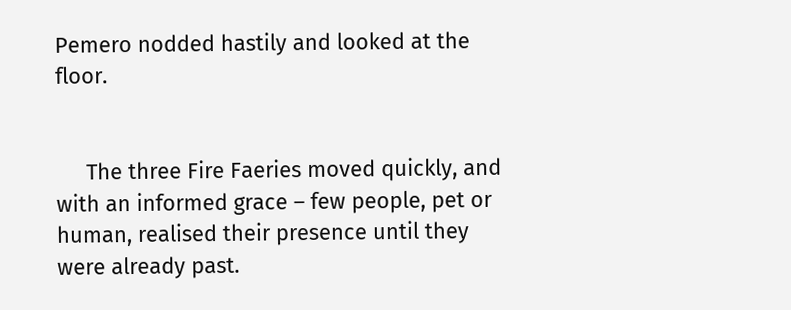Pemero nodded hastily and looked at the floor.


     The three Fire Faeries moved quickly, and with an informed grace – few people, pet or human, realised their presence until they were already past.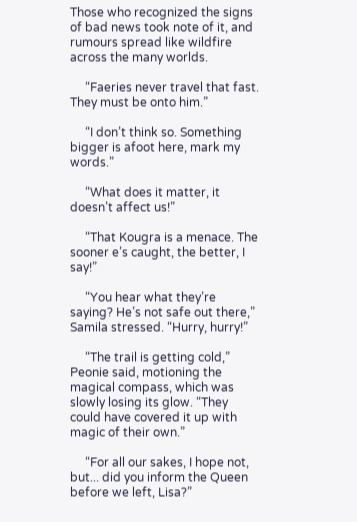Those who recognized the signs of bad news took note of it, and rumours spread like wildfire across the many worlds.

     “Faeries never travel that fast. They must be onto him.”

     “I don’t think so. Something bigger is afoot here, mark my words.”

     “What does it matter, it doesn’t affect us!”

     “That Kougra is a menace. The sooner e’s caught, the better, I say!”

     “You hear what they’re saying? He’s not safe out there,” Samila stressed. “Hurry, hurry!”

     “The trail is getting cold,” Peonie said, motioning the magical compass, which was slowly losing its glow. “They could have covered it up with magic of their own.”

     “For all our sakes, I hope not, but... did you inform the Queen before we left, Lisa?”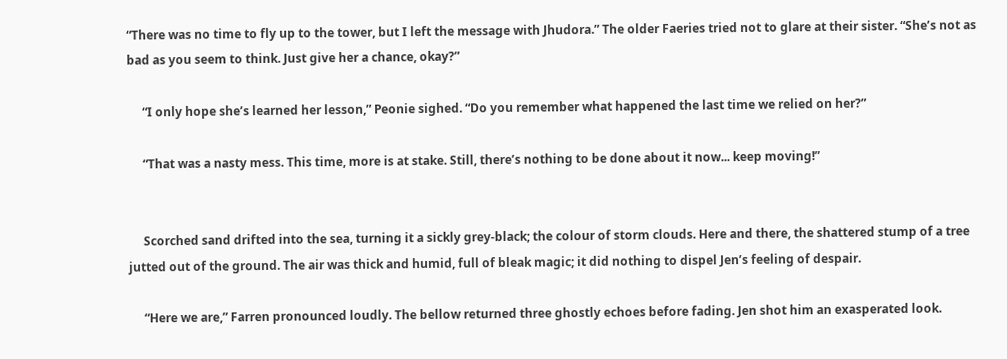“There was no time to fly up to the tower, but I left the message with Jhudora.” The older Faeries tried not to glare at their sister. “She’s not as bad as you seem to think. Just give her a chance, okay?”

     “I only hope she’s learned her lesson,” Peonie sighed. “Do you remember what happened the last time we relied on her?”

     “That was a nasty mess. This time, more is at stake. Still, there’s nothing to be done about it now... keep moving!”


     Scorched sand drifted into the sea, turning it a sickly grey-black; the colour of storm clouds. Here and there, the shattered stump of a tree jutted out of the ground. The air was thick and humid, full of bleak magic; it did nothing to dispel Jen’s feeling of despair.

     “Here we are,” Farren pronounced loudly. The bellow returned three ghostly echoes before fading. Jen shot him an exasperated look.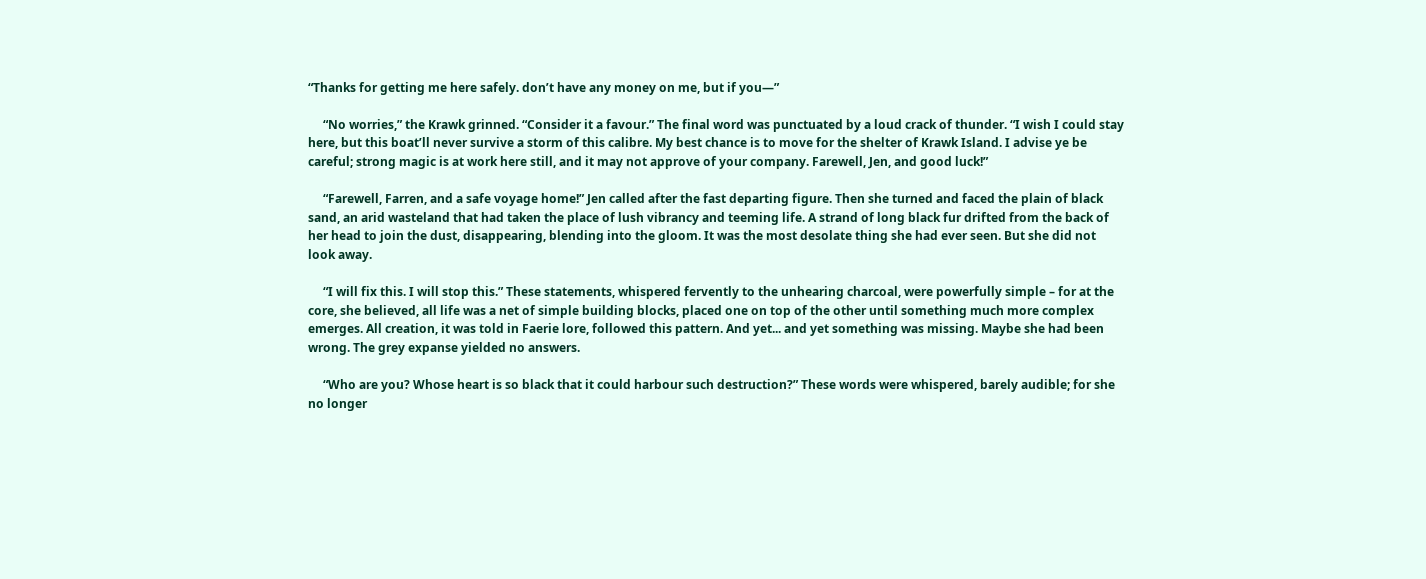“Thanks for getting me here safely. don’t have any money on me, but if you—”

     “No worries,” the Krawk grinned. “Consider it a favour.” The final word was punctuated by a loud crack of thunder. “I wish I could stay here, but this boat’ll never survive a storm of this calibre. My best chance is to move for the shelter of Krawk Island. I advise ye be careful; strong magic is at work here still, and it may not approve of your company. Farewell, Jen, and good luck!”

     “Farewell, Farren, and a safe voyage home!” Jen called after the fast departing figure. Then she turned and faced the plain of black sand, an arid wasteland that had taken the place of lush vibrancy and teeming life. A strand of long black fur drifted from the back of her head to join the dust, disappearing, blending into the gloom. It was the most desolate thing she had ever seen. But she did not look away.

     “I will fix this. I will stop this.” These statements, whispered fervently to the unhearing charcoal, were powerfully simple – for at the core, she believed, all life was a net of simple building blocks, placed one on top of the other until something much more complex emerges. All creation, it was told in Faerie lore, followed this pattern. And yet... and yet something was missing. Maybe she had been wrong. The grey expanse yielded no answers.

     “Who are you? Whose heart is so black that it could harbour such destruction?” These words were whispered, barely audible; for she no longer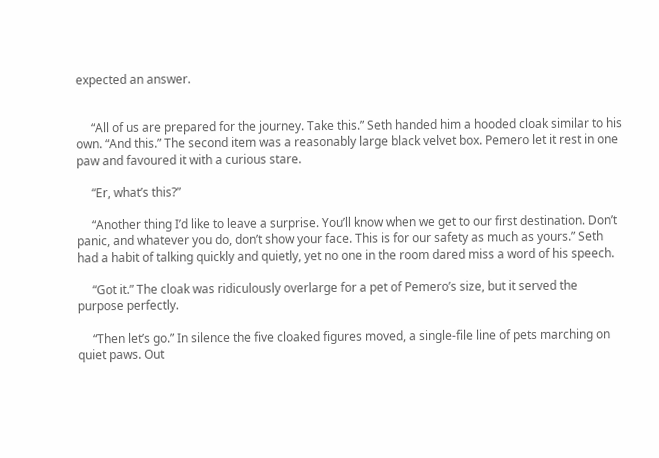expected an answer.


     “All of us are prepared for the journey. Take this.” Seth handed him a hooded cloak similar to his own. “And this.” The second item was a reasonably large black velvet box. Pemero let it rest in one paw and favoured it with a curious stare.

     “Er, what’s this?”

     “Another thing I’d like to leave a surprise. You’ll know when we get to our first destination. Don’t panic, and whatever you do, don’t show your face. This is for our safety as much as yours.” Seth had a habit of talking quickly and quietly, yet no one in the room dared miss a word of his speech.

     “Got it.” The cloak was ridiculously overlarge for a pet of Pemero’s size, but it served the purpose perfectly.

     “Then let’s go.” In silence the five cloaked figures moved, a single-file line of pets marching on quiet paws. Out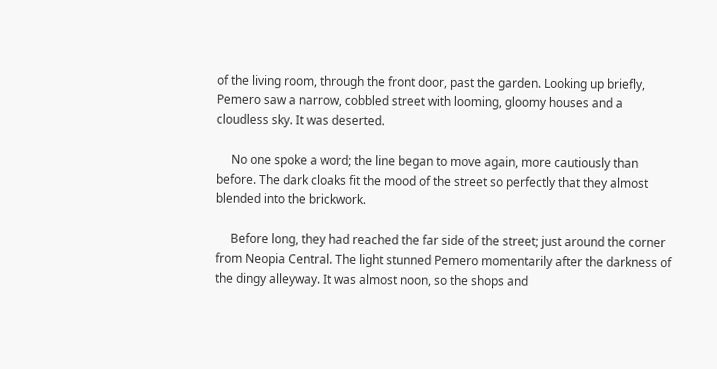of the living room, through the front door, past the garden. Looking up briefly, Pemero saw a narrow, cobbled street with looming, gloomy houses and a cloudless sky. It was deserted.

     No one spoke a word; the line began to move again, more cautiously than before. The dark cloaks fit the mood of the street so perfectly that they almost blended into the brickwork.

     Before long, they had reached the far side of the street; just around the corner from Neopia Central. The light stunned Pemero momentarily after the darkness of the dingy alleyway. It was almost noon, so the shops and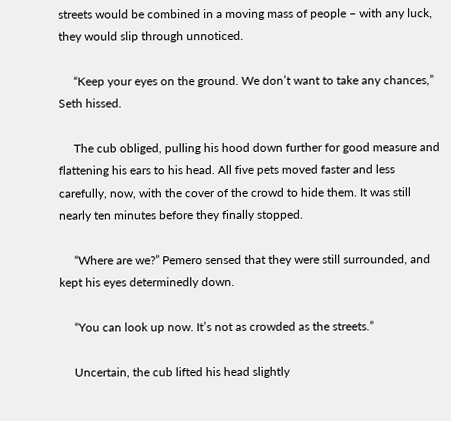streets would be combined in a moving mass of people – with any luck, they would slip through unnoticed.

     “Keep your eyes on the ground. We don’t want to take any chances,” Seth hissed.

     The cub obliged, pulling his hood down further for good measure and flattening his ears to his head. All five pets moved faster and less carefully, now, with the cover of the crowd to hide them. It was still nearly ten minutes before they finally stopped.

     “Where are we?” Pemero sensed that they were still surrounded, and kept his eyes determinedly down.

     “You can look up now. It’s not as crowded as the streets.”

     Uncertain, the cub lifted his head slightly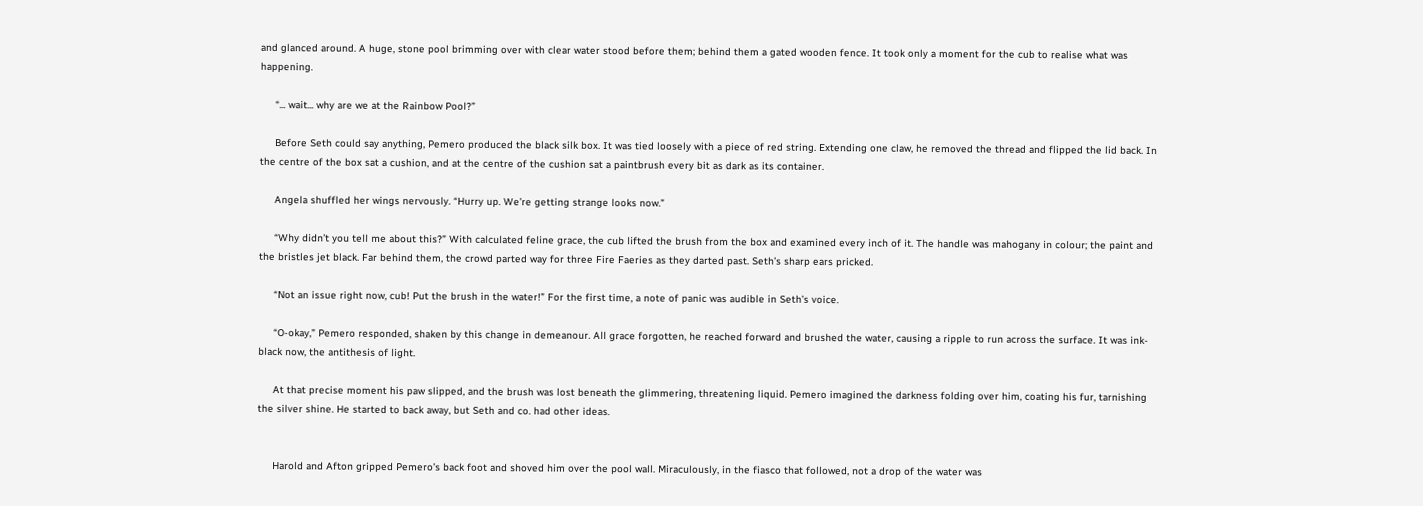and glanced around. A huge, stone pool brimming over with clear water stood before them; behind them a gated wooden fence. It took only a moment for the cub to realise what was happening.

     “... wait... why are we at the Rainbow Pool?”

     Before Seth could say anything, Pemero produced the black silk box. It was tied loosely with a piece of red string. Extending one claw, he removed the thread and flipped the lid back. In the centre of the box sat a cushion, and at the centre of the cushion sat a paintbrush every bit as dark as its container.

     Angela shuffled her wings nervously. “Hurry up. We’re getting strange looks now.”

     “Why didn’t you tell me about this?” With calculated feline grace, the cub lifted the brush from the box and examined every inch of it. The handle was mahogany in colour; the paint and the bristles jet black. Far behind them, the crowd parted way for three Fire Faeries as they darted past. Seth’s sharp ears pricked.

     “Not an issue right now, cub! Put the brush in the water!” For the first time, a note of panic was audible in Seth’s voice.

     “O-okay,” Pemero responded, shaken by this change in demeanour. All grace forgotten, he reached forward and brushed the water, causing a ripple to run across the surface. It was ink-black now, the antithesis of light.

     At that precise moment his paw slipped, and the brush was lost beneath the glimmering, threatening liquid. Pemero imagined the darkness folding over him, coating his fur, tarnishing the silver shine. He started to back away, but Seth and co. had other ideas.


     Harold and Afton gripped Pemero’s back foot and shoved him over the pool wall. Miraculously, in the fiasco that followed, not a drop of the water was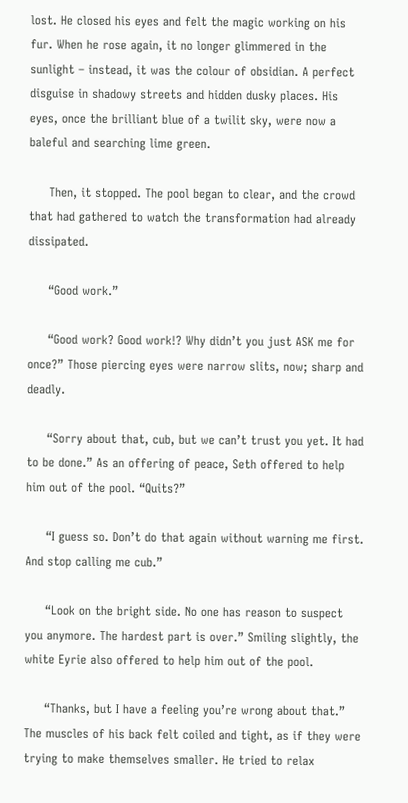lost. He closed his eyes and felt the magic working on his fur. When he rose again, it no longer glimmered in the sunlight – instead, it was the colour of obsidian. A perfect disguise in shadowy streets and hidden dusky places. His eyes, once the brilliant blue of a twilit sky, were now a baleful and searching lime green.

     Then, it stopped. The pool began to clear, and the crowd that had gathered to watch the transformation had already dissipated.

     “Good work.”

     “Good work? Good work!? Why didn’t you just ASK me for once?” Those piercing eyes were narrow slits, now; sharp and deadly.

     “Sorry about that, cub, but we can’t trust you yet. It had to be done.” As an offering of peace, Seth offered to help him out of the pool. “Quits?”

     “I guess so. Don’t do that again without warning me first. And stop calling me cub.”

     “Look on the bright side. No one has reason to suspect you anymore. The hardest part is over.” Smiling slightly, the white Eyrie also offered to help him out of the pool.

     “Thanks, but I have a feeling you’re wrong about that.” The muscles of his back felt coiled and tight, as if they were trying to make themselves smaller. He tried to relax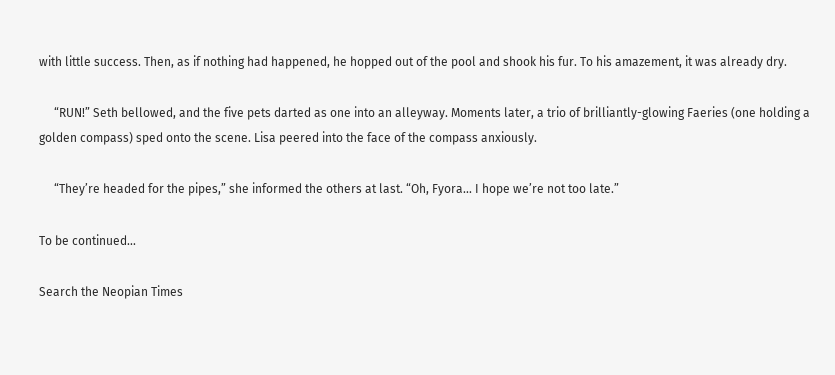with little success. Then, as if nothing had happened, he hopped out of the pool and shook his fur. To his amazement, it was already dry.

     “RUN!” Seth bellowed, and the five pets darted as one into an alleyway. Moments later, a trio of brilliantly-glowing Faeries (one holding a golden compass) sped onto the scene. Lisa peered into the face of the compass anxiously.

     “They’re headed for the pipes,” she informed the others at last. “Oh, Fyora... I hope we’re not too late.”

To be continued...

Search the Neopian Times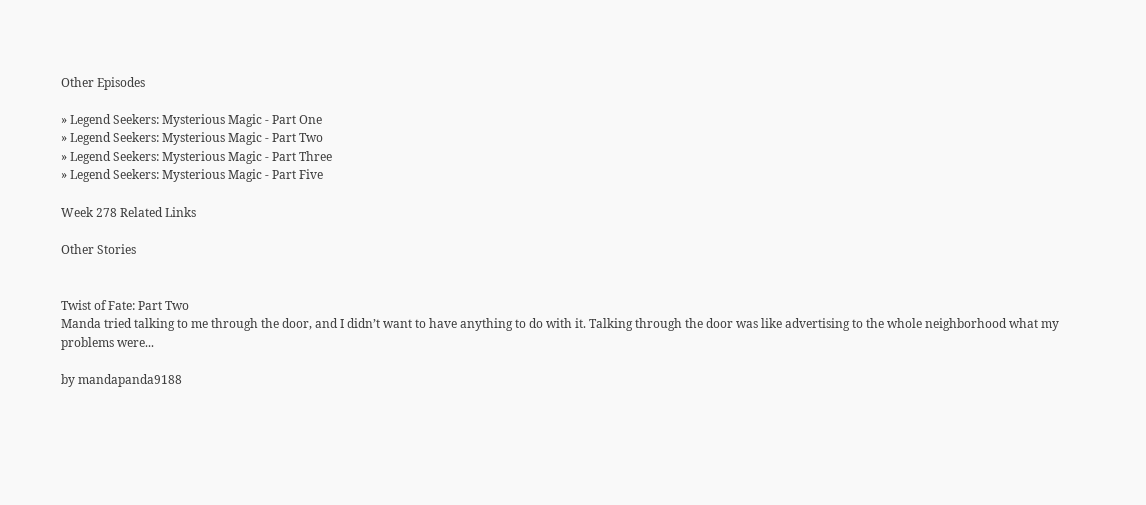Other Episodes

» Legend Seekers: Mysterious Magic - Part One
» Legend Seekers: Mysterious Magic - Part Two
» Legend Seekers: Mysterious Magic - Part Three
» Legend Seekers: Mysterious Magic - Part Five

Week 278 Related Links

Other Stories


Twist of Fate: Part Two
Manda tried talking to me through the door, and I didn’t want to have anything to do with it. Talking through the door was like advertising to the whole neighborhood what my problems were...

by mandapanda9188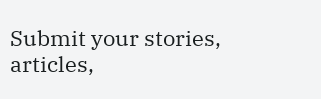Submit your stories, articles,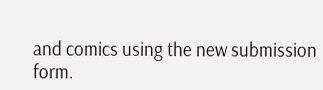and comics using the new submission form.